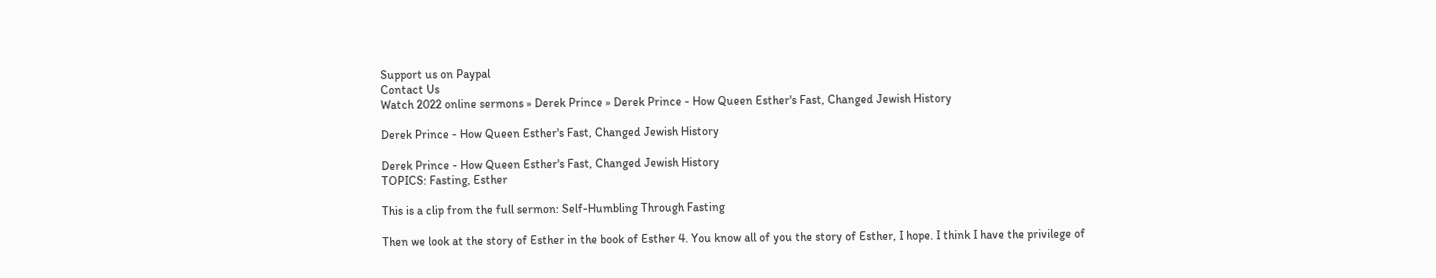Support us on Paypal
Contact Us
Watch 2022 online sermons » Derek Prince » Derek Prince - How Queen Esther's Fast, Changed Jewish History

Derek Prince - How Queen Esther's Fast, Changed Jewish History

Derek Prince - How Queen Esther's Fast, Changed Jewish History
TOPICS: Fasting, Esther

This is a clip from the full sermon: Self-Humbling Through Fasting

Then we look at the story of Esther in the book of Esther 4. You know all of you the story of Esther, I hope. I think I have the privilege of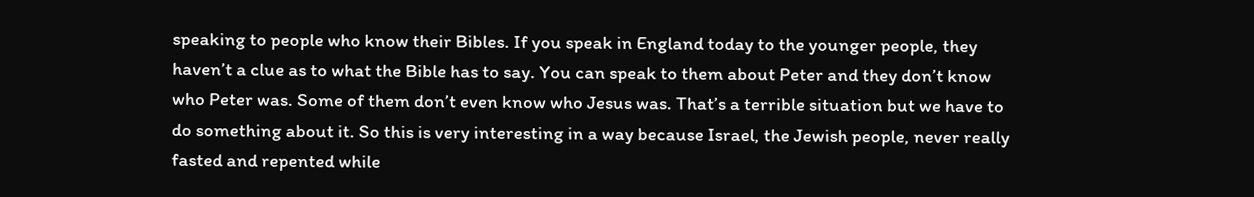speaking to people who know their Bibles. If you speak in England today to the younger people, they haven’t a clue as to what the Bible has to say. You can speak to them about Peter and they don’t know who Peter was. Some of them don’t even know who Jesus was. That’s a terrible situation but we have to do something about it. So this is very interesting in a way because Israel, the Jewish people, never really fasted and repented while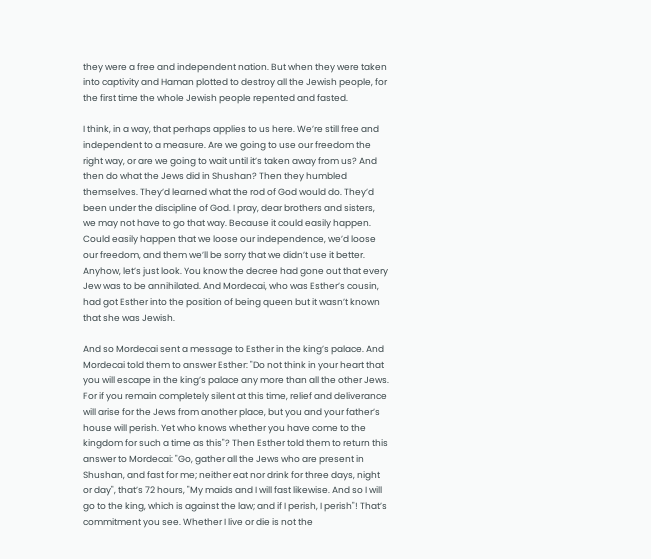they were a free and independent nation. But when they were taken into captivity and Haman plotted to destroy all the Jewish people, for the first time the whole Jewish people repented and fasted.

I think, in a way, that perhaps applies to us here. We’re still free and independent to a measure. Are we going to use our freedom the right way, or are we going to wait until it’s taken away from us? And then do what the Jews did in Shushan? Then they humbled themselves. They’d learned what the rod of God would do. They’d been under the discipline of God. I pray, dear brothers and sisters, we may not have to go that way. Because it could easily happen. Could easily happen that we loose our independence, we’d loose our freedom, and them we’ll be sorry that we didn’t use it better. Anyhow, let’s just look. You know the decree had gone out that every Jew was to be annihilated. And Mordecai, who was Esther’s cousin, had got Esther into the position of being queen but it wasn’t known that she was Jewish.

And so Mordecai sent a message to Esther in the king’s palace. And Mordecai told them to answer Esther: "Do not think in your heart that you will escape in the king’s palace any more than all the other Jews. For if you remain completely silent at this time, relief and deliverance will arise for the Jews from another place, but you and your father’s house will perish. Yet who knows whether you have come to the kingdom for such a time as this"? Then Esther told them to return this answer to Mordecai: "Go, gather all the Jews who are present in Shushan, and fast for me; neither eat nor drink for three days, night or day", that’s 72 hours, "My maids and I will fast likewise. And so I will go to the king, which is against the law; and if I perish, I perish"! That’s commitment you see. Whether I live or die is not the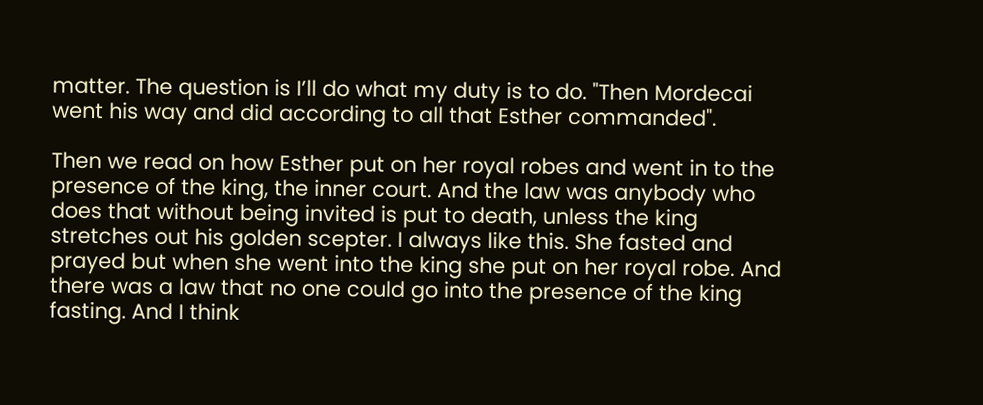matter. The question is I’ll do what my duty is to do. "Then Mordecai went his way and did according to all that Esther commanded".

Then we read on how Esther put on her royal robes and went in to the presence of the king, the inner court. And the law was anybody who does that without being invited is put to death, unless the king stretches out his golden scepter. I always like this. She fasted and prayed but when she went into the king she put on her royal robe. And there was a law that no one could go into the presence of the king fasting. And I think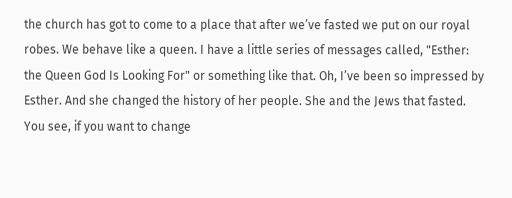the church has got to come to a place that after we’ve fasted we put on our royal robes. We behave like a queen. I have a little series of messages called, "Esther: the Queen God Is Looking For" or something like that. Oh, I’ve been so impressed by Esther. And she changed the history of her people. She and the Jews that fasted. You see, if you want to change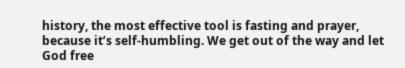history, the most effective tool is fasting and prayer, because it’s self-humbling. We get out of the way and let God free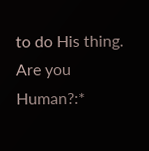to do His thing.
Are you Human?:*